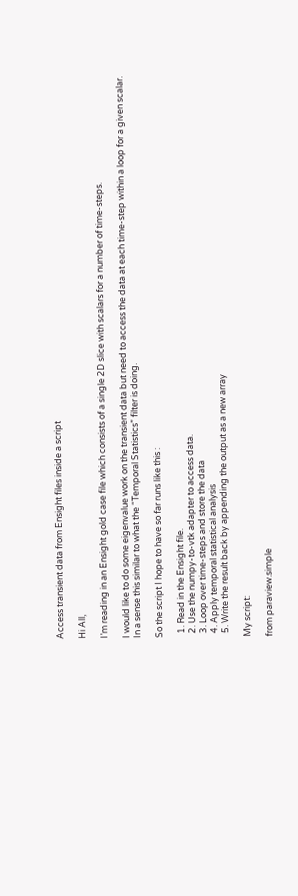Access transient data from Ensight files inside a script

Hi All,

I’m reading in an Ensight gold case file which consists of a single 2D slice with scalars for a number of time-steps.

I would like to do some eigenvalue work on the transient data but need to access the data at each time-step within a loop for a given scalar. In a sense this similar to what the “Temporal Statistics” filter is doing.

So the script I hope to have so far runs like this :

  1. Read in the Ensight file.
  2. Use the numpy-to-vtk adapter to access data.
  3. Loop over time-steps and store the data
  4. Apply temporal statistical analysis
  5. Write the result back by appending the output as a new array

My script:

from paraview.simple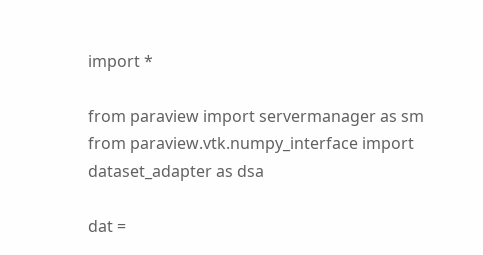import *

from paraview import servermanager as sm
from paraview.vtk.numpy_interface import dataset_adapter as dsa

dat =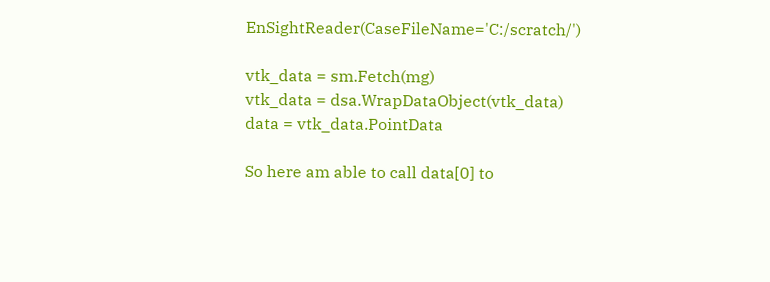EnSightReader(CaseFileName='C:/scratch/')

vtk_data = sm.Fetch(mg)
vtk_data = dsa.WrapDataObject(vtk_data)
data = vtk_data.PointData

So here am able to call data[0] to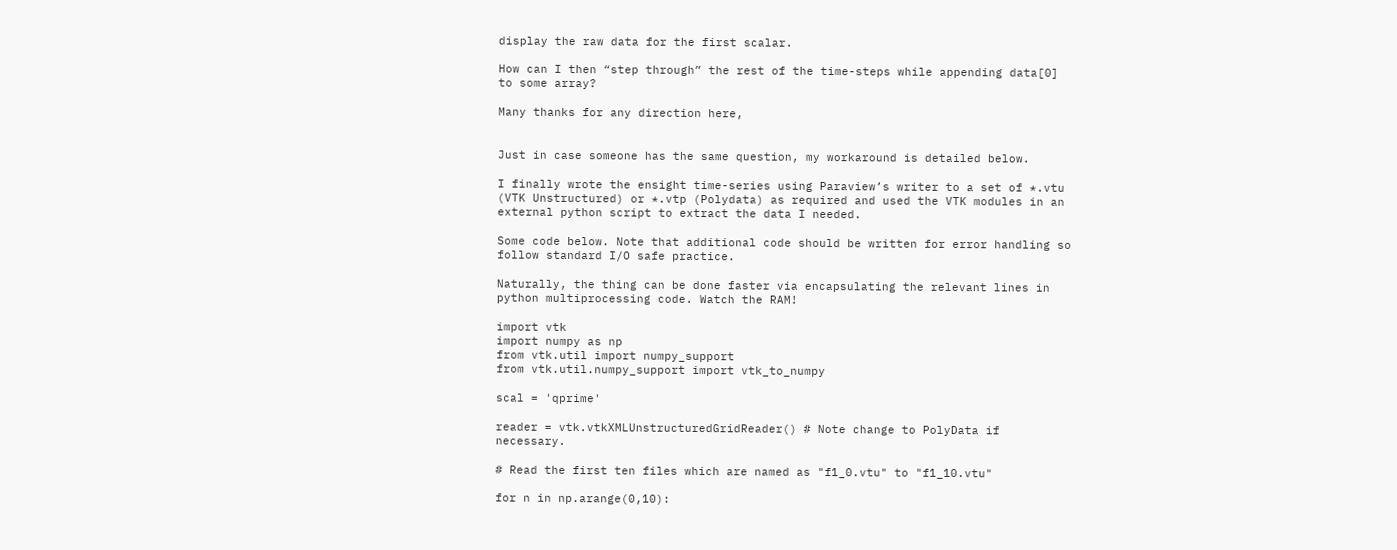display the raw data for the first scalar.

How can I then “step through” the rest of the time-steps while appending data[0] to some array?

Many thanks for any direction here,


Just in case someone has the same question, my workaround is detailed below.

I finally wrote the ensight time-series using Paraview’s writer to a set of *.vtu (VTK Unstructured) or *.vtp (Polydata) as required and used the VTK modules in an external python script to extract the data I needed.

Some code below. Note that additional code should be written for error handling so follow standard I/O safe practice.

Naturally, the thing can be done faster via encapsulating the relevant lines in python multiprocessing code. Watch the RAM!

import vtk
import numpy as np
from vtk.util import numpy_support
from vtk.util.numpy_support import vtk_to_numpy

scal = 'qprime'

reader = vtk.vtkXMLUnstructuredGridReader() # Note change to PolyData if necessary.

# Read the first ten files which are named as "f1_0.vtu" to "f1_10.vtu"

for n in np.arange(0,10):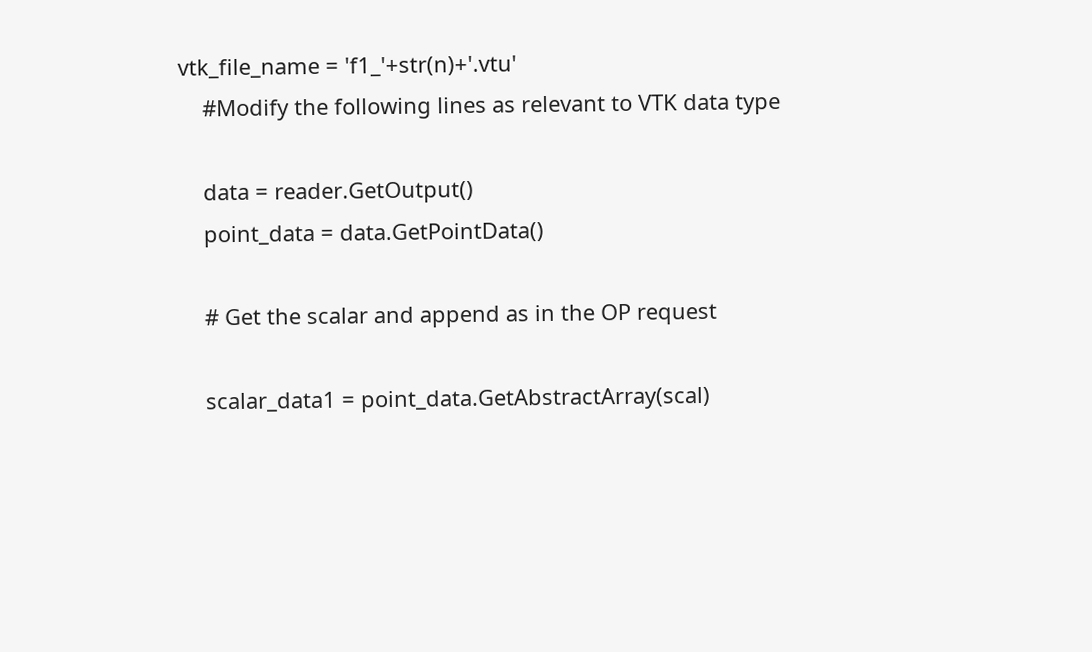vtk_file_name = 'f1_'+str(n)+'.vtu'
    #Modify the following lines as relevant to VTK data type

    data = reader.GetOutput()
    point_data = data.GetPointData()

    # Get the scalar and append as in the OP request

    scalar_data1 = point_data.GetAbstractArray(scal)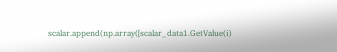scalar.append(np.array([scalar_data1.GetValue(i)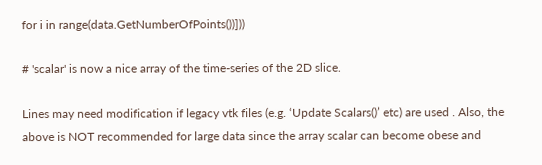for i in range(data.GetNumberOfPoints())]))

# 'scalar' is now a nice array of the time-series of the 2D slice.

Lines may need modification if legacy vtk files (e.g. ‘Update Scalars()’ etc) are used . Also, the above is NOT recommended for large data since the array scalar can become obese and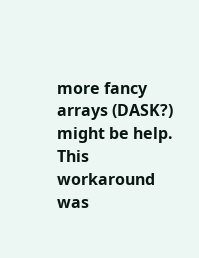more fancy arrays (DASK?) might be help. This workaround was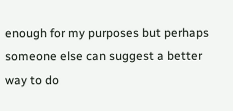enough for my purposes but perhaps someone else can suggest a better way to do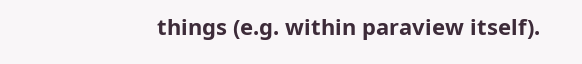things (e.g. within paraview itself).